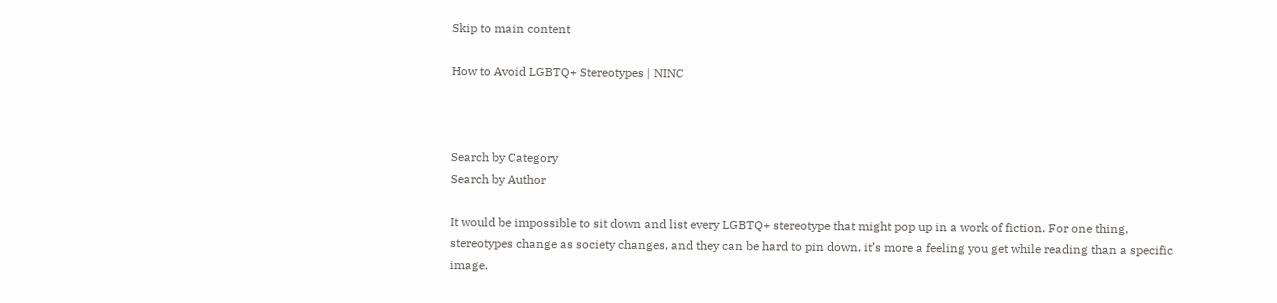Skip to main content

How to Avoid LGBTQ+ Stereotypes | NINC



Search by Category
Search by Author

It would be impossible to sit down and list every LGBTQ+ stereotype that might pop up in a work of fiction. For one thing, stereotypes change as society changes, and they can be hard to pin down, it’s more a feeling you get while reading than a specific image.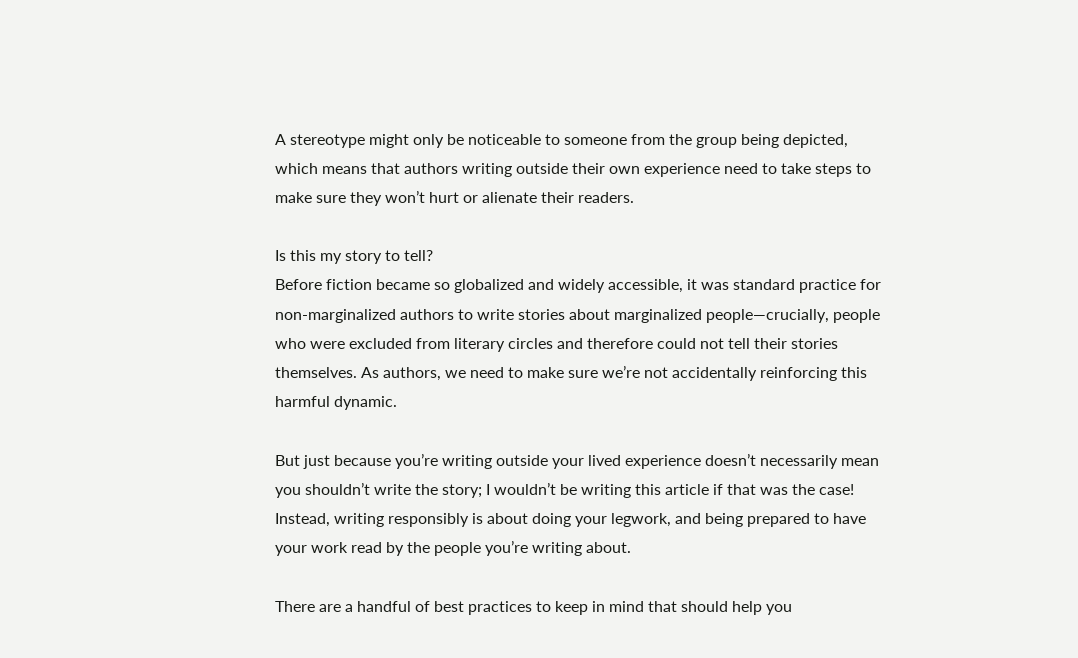A stereotype might only be noticeable to someone from the group being depicted, which means that authors writing outside their own experience need to take steps to make sure they won’t hurt or alienate their readers.

Is this my story to tell?
Before fiction became so globalized and widely accessible, it was standard practice for non-marginalized authors to write stories about marginalized people—crucially, people who were excluded from literary circles and therefore could not tell their stories themselves. As authors, we need to make sure we’re not accidentally reinforcing this harmful dynamic.

But just because you’re writing outside your lived experience doesn’t necessarily mean you shouldn’t write the story; I wouldn’t be writing this article if that was the case! Instead, writing responsibly is about doing your legwork, and being prepared to have your work read by the people you’re writing about.

There are a handful of best practices to keep in mind that should help you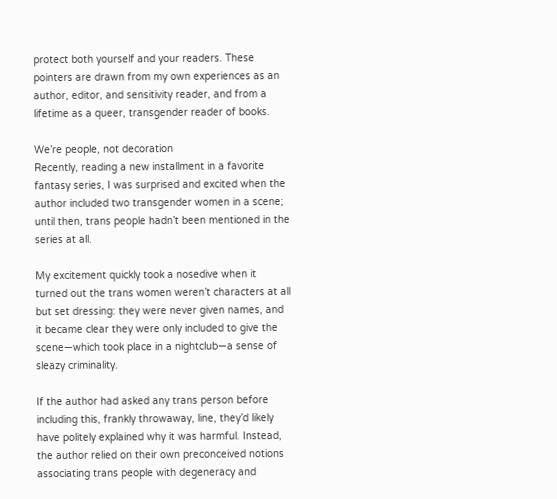protect both yourself and your readers. These pointers are drawn from my own experiences as an author, editor, and sensitivity reader, and from a lifetime as a queer, transgender reader of books.

We’re people, not decoration
Recently, reading a new installment in a favorite fantasy series, I was surprised and excited when the author included two transgender women in a scene; until then, trans people hadn’t been mentioned in the series at all.

My excitement quickly took a nosedive when it turned out the trans women weren’t characters at all but set dressing: they were never given names, and it became clear they were only included to give the scene—which took place in a nightclub—a sense of sleazy criminality.

If the author had asked any trans person before including this, frankly throwaway, line, they’d likely have politely explained why it was harmful. Instead, the author relied on their own preconceived notions associating trans people with degeneracy and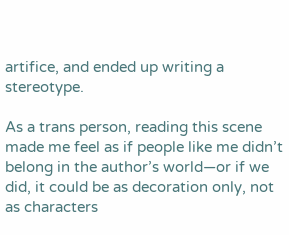artifice, and ended up writing a stereotype.

As a trans person, reading this scene made me feel as if people like me didn’t belong in the author’s world—or if we did, it could be as decoration only, not as characters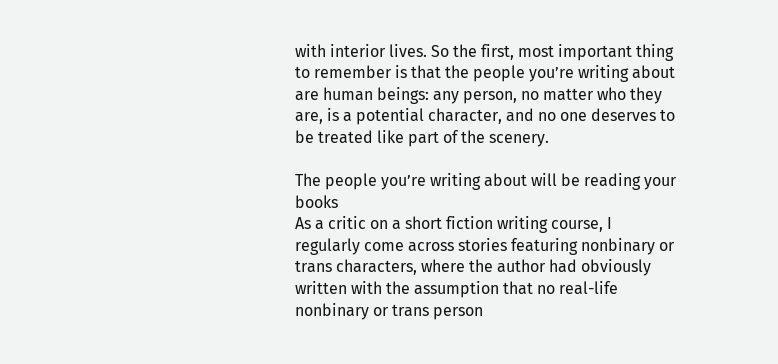with interior lives. So the first, most important thing to remember is that the people you’re writing about are human beings: any person, no matter who they are, is a potential character, and no one deserves to be treated like part of the scenery.

The people you’re writing about will be reading your books
As a critic on a short fiction writing course, I regularly come across stories featuring nonbinary or trans characters, where the author had obviously written with the assumption that no real-life nonbinary or trans person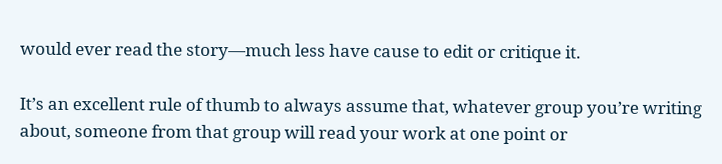would ever read the story—much less have cause to edit or critique it.

It’s an excellent rule of thumb to always assume that, whatever group you’re writing about, someone from that group will read your work at one point or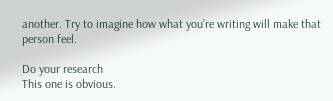another. Try to imagine how what you’re writing will make that person feel.

Do your research
This one is obvious.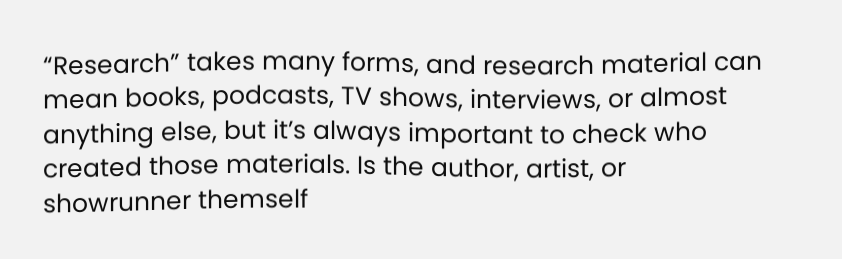“Research” takes many forms, and research material can mean books, podcasts, TV shows, interviews, or almost anything else, but it’s always important to check who created those materials. Is the author, artist, or showrunner themself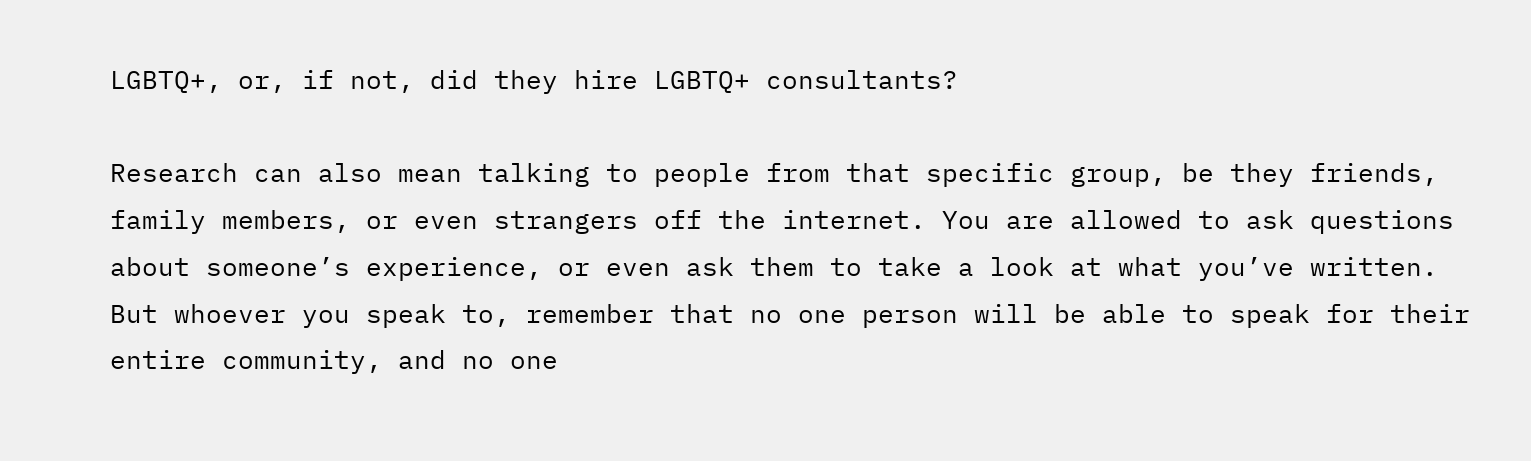LGBTQ+, or, if not, did they hire LGBTQ+ consultants?

Research can also mean talking to people from that specific group, be they friends, family members, or even strangers off the internet. You are allowed to ask questions about someone’s experience, or even ask them to take a look at what you’ve written. But whoever you speak to, remember that no one person will be able to speak for their entire community, and no one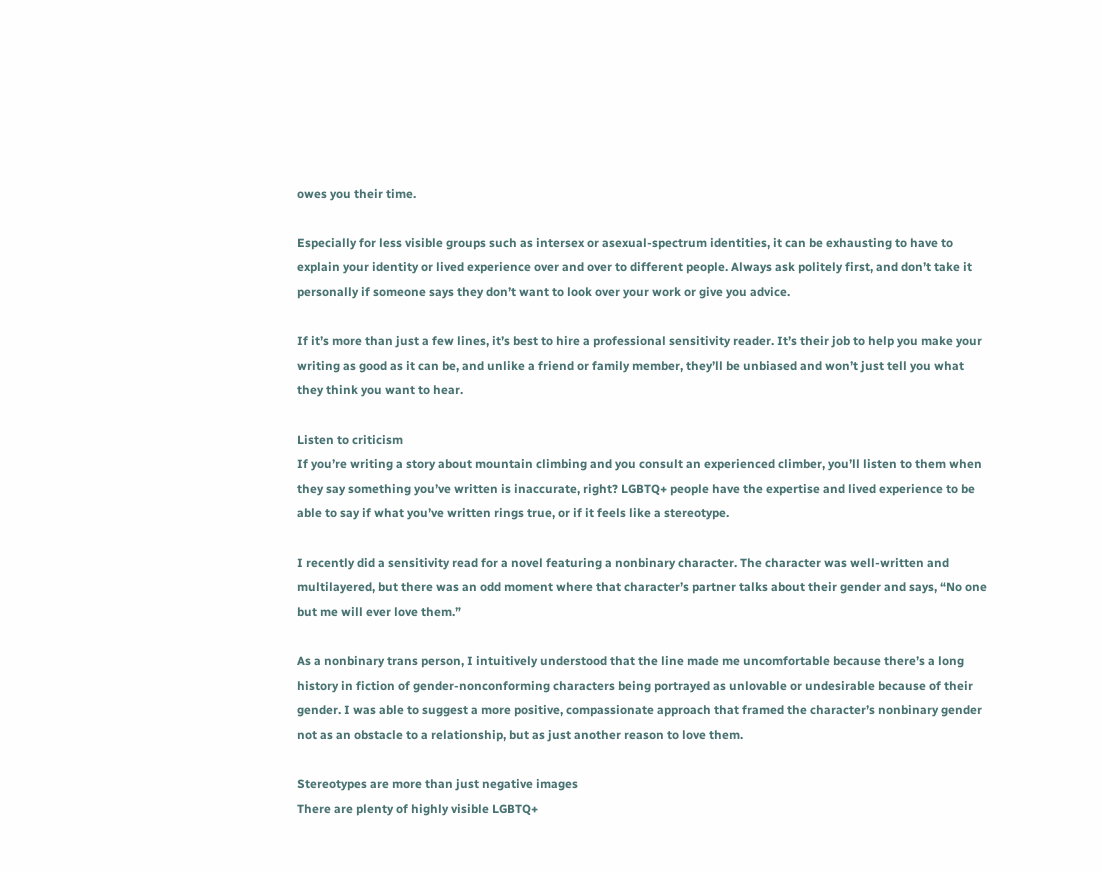owes you their time.

Especially for less visible groups such as intersex or asexual-spectrum identities, it can be exhausting to have to explain your identity or lived experience over and over to different people. Always ask politely first, and don’t take it personally if someone says they don’t want to look over your work or give you advice.

If it’s more than just a few lines, it’s best to hire a professional sensitivity reader. It’s their job to help you make your writing as good as it can be, and unlike a friend or family member, they’ll be unbiased and won’t just tell you what they think you want to hear.

Listen to criticism
If you’re writing a story about mountain climbing and you consult an experienced climber, you’ll listen to them when they say something you’ve written is inaccurate, right? LGBTQ+ people have the expertise and lived experience to be able to say if what you’ve written rings true, or if it feels like a stereotype.

I recently did a sensitivity read for a novel featuring a nonbinary character. The character was well-written and multilayered, but there was an odd moment where that character’s partner talks about their gender and says, “No one but me will ever love them.”

As a nonbinary trans person, I intuitively understood that the line made me uncomfortable because there’s a long history in fiction of gender-nonconforming characters being portrayed as unlovable or undesirable because of their gender. I was able to suggest a more positive, compassionate approach that framed the character’s nonbinary gender not as an obstacle to a relationship, but as just another reason to love them.

Stereotypes are more than just negative images
There are plenty of highly visible LGBTQ+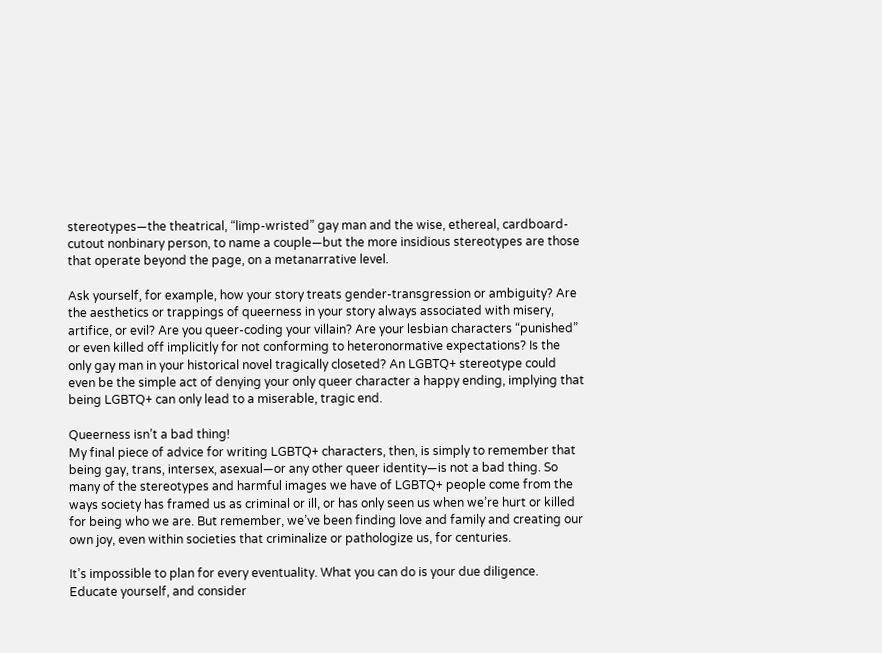stereotypes—the theatrical, “limp-wristed” gay man and the wise, ethereal, cardboard-cutout nonbinary person, to name a couple—but the more insidious stereotypes are those that operate beyond the page, on a metanarrative level.

Ask yourself, for example, how your story treats gender-transgression or ambiguity? Are the aesthetics or trappings of queerness in your story always associated with misery, artifice, or evil? Are you queer-coding your villain? Are your lesbian characters “punished” or even killed off implicitly for not conforming to heteronormative expectations? Is the only gay man in your historical novel tragically closeted? An LGBTQ+ stereotype could even be the simple act of denying your only queer character a happy ending, implying that being LGBTQ+ can only lead to a miserable, tragic end.

Queerness isn’t a bad thing!
My final piece of advice for writing LGBTQ+ characters, then, is simply to remember that being gay, trans, intersex, asexual—or any other queer identity—is not a bad thing. So many of the stereotypes and harmful images we have of LGBTQ+ people come from the ways society has framed us as criminal or ill, or has only seen us when we’re hurt or killed for being who we are. But remember, we’ve been finding love and family and creating our own joy, even within societies that criminalize or pathologize us, for centuries.

It’s impossible to plan for every eventuality. What you can do is your due diligence. Educate yourself, and consider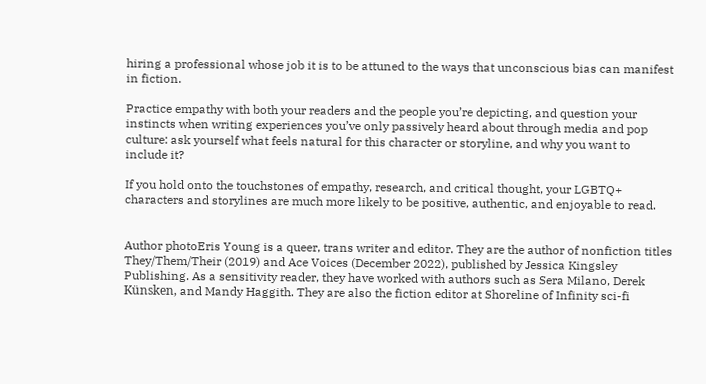hiring a professional whose job it is to be attuned to the ways that unconscious bias can manifest in fiction.

Practice empathy with both your readers and the people you’re depicting, and question your instincts when writing experiences you’ve only passively heard about through media and pop culture: ask yourself what feels natural for this character or storyline, and why you want to include it?

If you hold onto the touchstones of empathy, research, and critical thought, your LGBTQ+ characters and storylines are much more likely to be positive, authentic, and enjoyable to read.


Author photoEris Young is a queer, trans writer and editor. They are the author of nonfiction titles They/Them/Their (2019) and Ace Voices (December 2022), published by Jessica Kingsley Publishing. As a sensitivity reader, they have worked with authors such as Sera Milano, Derek Künsken, and Mandy Haggith. They are also the fiction editor at Shoreline of Infinity sci-fi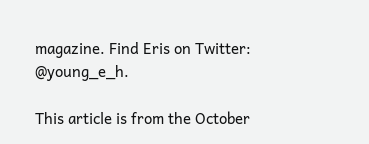magazine. Find Eris on Twitter: @young_e_h.

This article is from the October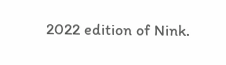2022 edition of Nink.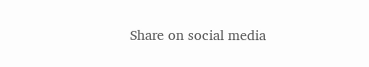Share on social media